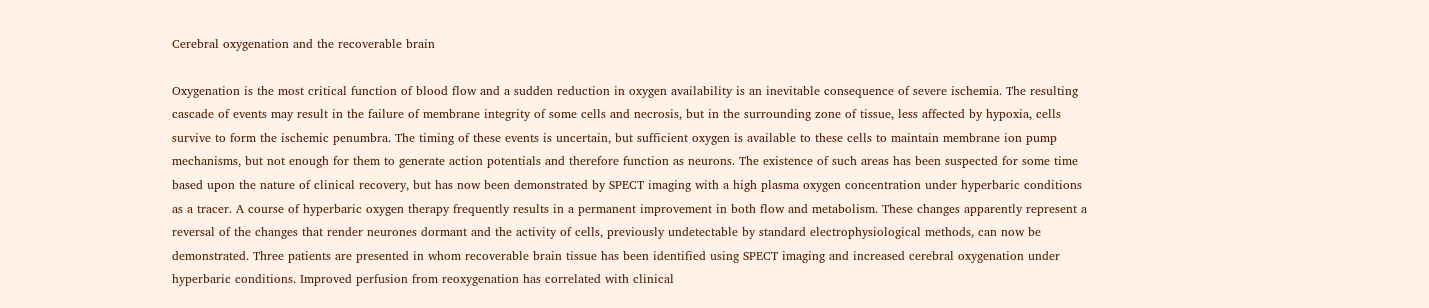Cerebral oxygenation and the recoverable brain

Oxygenation is the most critical function of blood flow and a sudden reduction in oxygen availability is an inevitable consequence of severe ischemia. The resulting cascade of events may result in the failure of membrane integrity of some cells and necrosis, but in the surrounding zone of tissue, less affected by hypoxia, cells survive to form the ischemic penumbra. The timing of these events is uncertain, but sufficient oxygen is available to these cells to maintain membrane ion pump mechanisms, but not enough for them to generate action potentials and therefore function as neurons. The existence of such areas has been suspected for some time based upon the nature of clinical recovery, but has now been demonstrated by SPECT imaging with a high plasma oxygen concentration under hyperbaric conditions as a tracer. A course of hyperbaric oxygen therapy frequently results in a permanent improvement in both flow and metabolism. These changes apparently represent a reversal of the changes that render neurones dormant and the activity of cells, previously undetectable by standard electrophysiological methods, can now be demonstrated. Three patients are presented in whom recoverable brain tissue has been identified using SPECT imaging and increased cerebral oxygenation under hyperbaric conditions. Improved perfusion from reoxygenation has correlated with clinical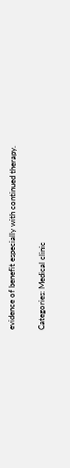evidence of benefit especially with continued therapy.

Categories: Medical clinic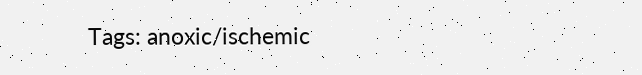Tags: anoxic/ischemic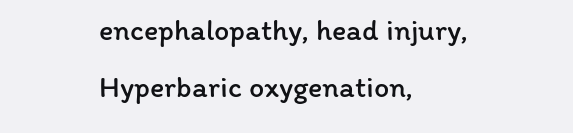encephalopathy, head injury, Hyperbaric oxygenation,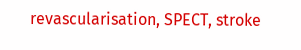revascularisation, SPECT, stroke